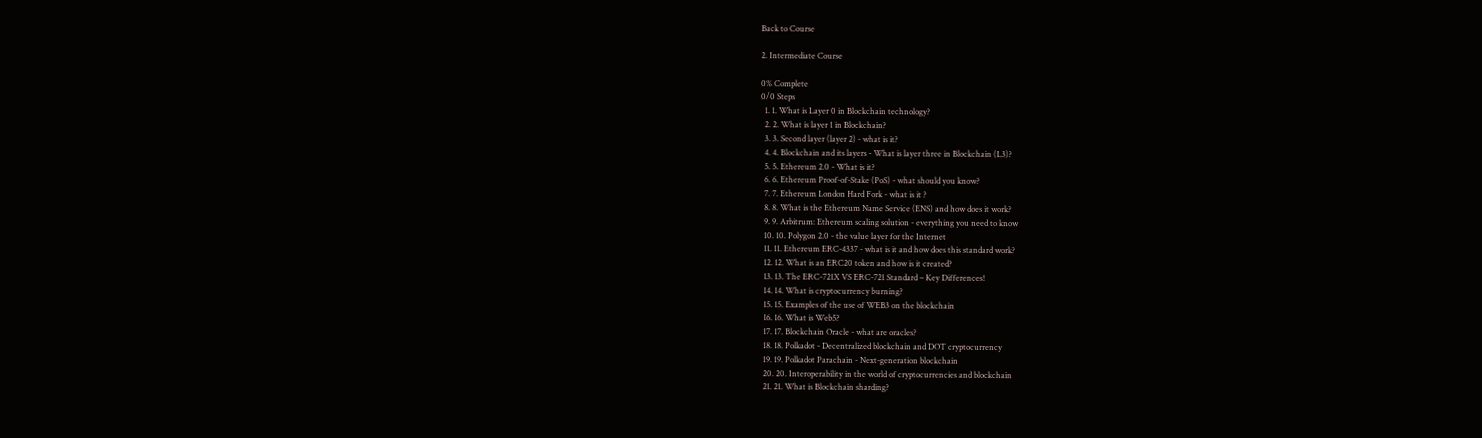Back to Course

2. Intermediate Course

0% Complete
0/0 Steps
  1. 1. What is Layer 0 in Blockchain technology?
  2. 2. What is layer 1 in Blockchain?
  3. 3. Second layer (layer 2) - what is it?
  4. 4. Blockchain and its layers - What is layer three in Blockchain (L3)?
  5. 5. Ethereum 2.0 - What is it?
  6. 6. Ethereum Proof-of-Stake (PoS) - what should you know?
  7. 7. Ethereum London Hard Fork - what is it ?
  8. 8. What is the Ethereum Name Service (ENS) and how does it work?
  9. 9. Arbitrum: Ethereum scaling solution - everything you need to know
  10. 10. Polygon 2.0 - the value layer for the Internet
  11. 11. Ethereum ERC-4337 - what is it and how does this standard work?
  12. 12. What is an ERC20 token and how is it created?
  13. 13. The ERC-721X VS ERC-721 Standard – Key Differences!
  14. 14. What is cryptocurrency burning?
  15. 15. Examples of the use of WEB3 on the blockchain
  16. 16. What is Web5?
  17. 17. Blockchain Oracle - what are oracles?
  18. 18. Polkadot - Decentralized blockchain and DOT cryptocurrency
  19. 19. Polkadot Parachain - Next-generation blockchain
  20. 20. Interoperability in the world of cryptocurrencies and blockchain
  21. 21. What is Blockchain sharding?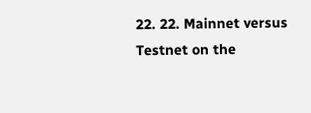22. 22. Mainnet versus Testnet on the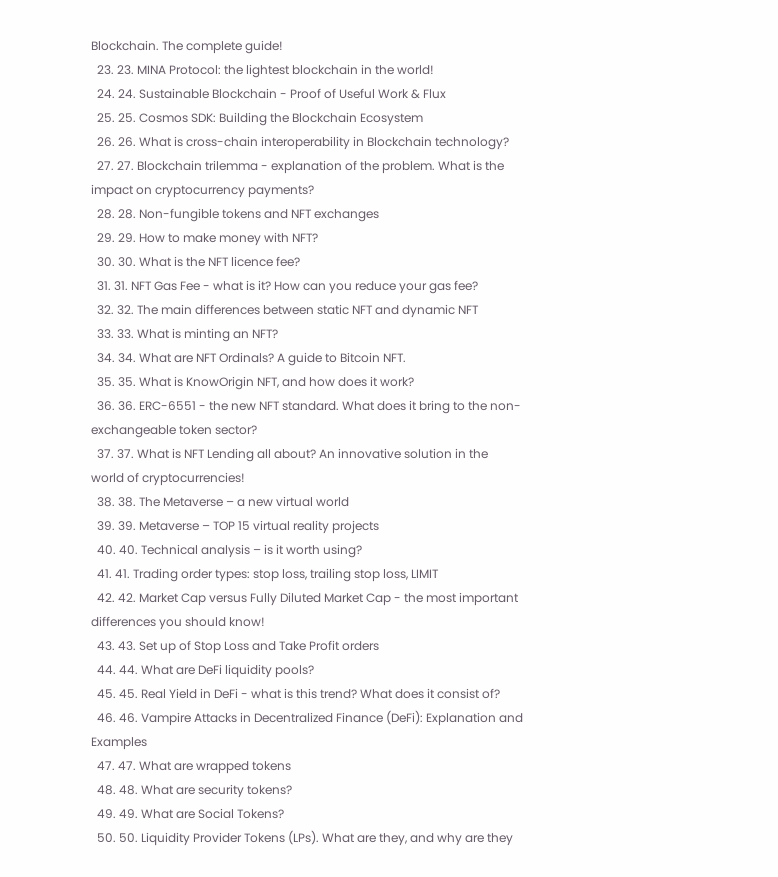Blockchain. The complete guide!
  23. 23. MINA Protocol: the lightest blockchain in the world!
  24. 24. Sustainable Blockchain - Proof of Useful Work & Flux
  25. 25. Cosmos SDK: Building the Blockchain Ecosystem
  26. 26. What is cross-chain interoperability in Blockchain technology?
  27. 27. Blockchain trilemma - explanation of the problem. What is the impact on cryptocurrency payments?
  28. 28. Non-fungible tokens and NFT exchanges
  29. 29. How to make money with NFT?
  30. 30. What is the NFT licence fee?
  31. 31. NFT Gas Fee - what is it? How can you reduce your gas fee?
  32. 32. The main differences between static NFT and dynamic NFT
  33. 33. What is minting an NFT?
  34. 34. What are NFT Ordinals? A guide to Bitcoin NFT.
  35. 35. What is KnowOrigin NFT, and how does it work?
  36. 36. ERC-6551 - the new NFT standard. What does it bring to the non-exchangeable token sector?
  37. 37. What is NFT Lending all about? An innovative solution in the world of cryptocurrencies!
  38. 38. The Metaverse – a new virtual world
  39. 39. Metaverse – TOP 15 virtual reality projects
  40. 40. Technical analysis – is it worth using?
  41. 41. Trading order types: stop loss, trailing stop loss, LIMIT
  42. 42. Market Cap versus Fully Diluted Market Cap - the most important differences you should know!
  43. 43. Set up of Stop Loss and Take Profit orders
  44. 44. What are DeFi liquidity pools?
  45. 45. Real Yield in DeFi - what is this trend? What does it consist of?
  46. 46. Vampire Attacks in Decentralized Finance (DeFi): Explanation and Examples
  47. 47. What are wrapped tokens
  48. 48. What are security tokens?
  49. 49. What are Social Tokens?
  50. 50. Liquidity Provider Tokens (LPs). What are they, and why are they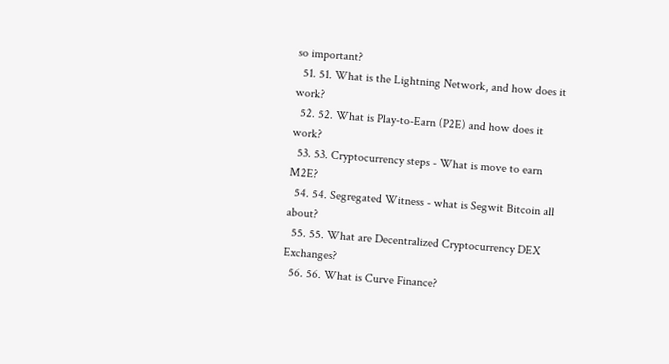so important?
  51. 51. What is the Lightning Network, and how does it work?
  52. 52. What is Play-to-Earn (P2E) and how does it work?
  53. 53. Cryptocurrency steps - What is move to earn M2E?
  54. 54. Segregated Witness - what is Segwit Bitcoin all about?
  55. 55. What are Decentralized Cryptocurrency DEX Exchanges?
  56. 56. What is Curve Finance?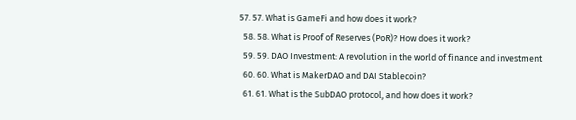57. 57. What is GameFi and how does it work?
  58. 58. What is Proof of Reserves (PoR)? How does it work?
  59. 59. DAO Investment: A revolution in the world of finance and investment
  60. 60. What is MakerDAO and DAI Stablecoin?
  61. 61. What is the SubDAO protocol, and how does it work?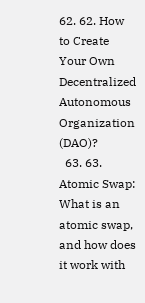62. 62. How to Create Your Own Decentralized Autonomous Organization (DAO)?
  63. 63. Atomic Swap: What is an atomic swap, and how does it work with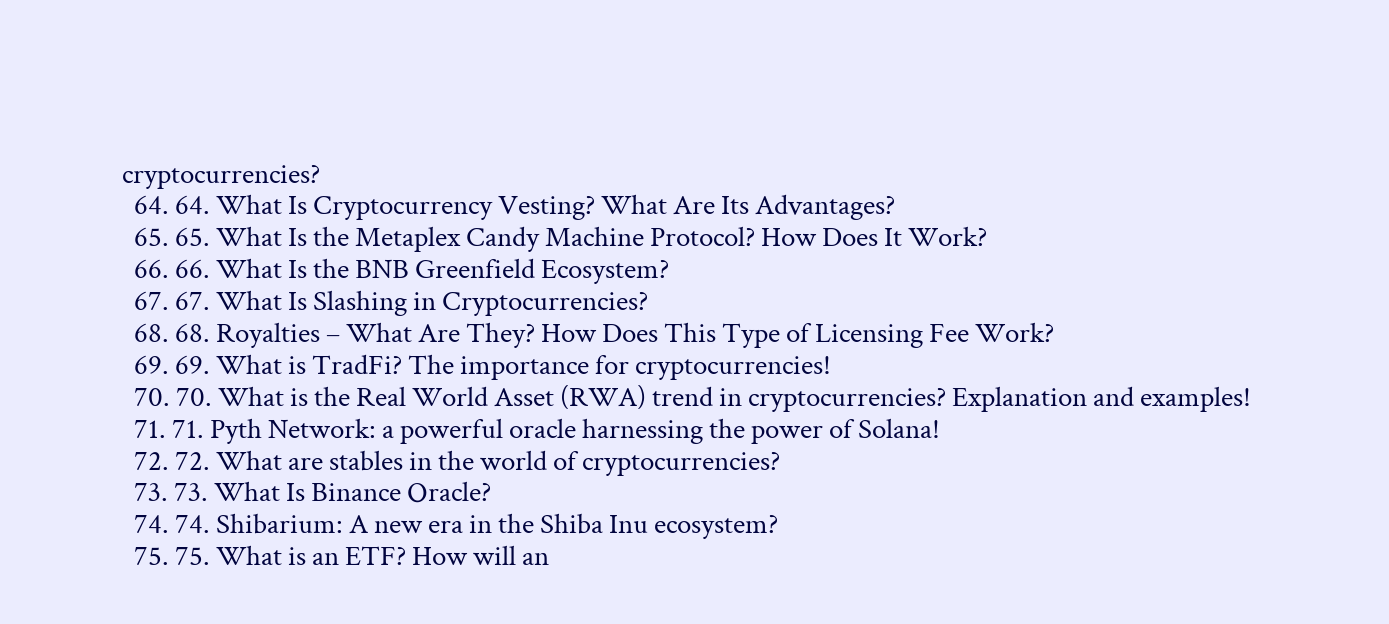cryptocurrencies?
  64. 64. What Is Cryptocurrency Vesting? What Are Its Advantages?
  65. 65. What Is the Metaplex Candy Machine Protocol? How Does It Work?
  66. 66. What Is the BNB Greenfield Ecosystem?
  67. 67. What Is Slashing in Cryptocurrencies?
  68. 68. Royalties – What Are They? How Does This Type of Licensing Fee Work?
  69. 69. What is TradFi? The importance for cryptocurrencies!
  70. 70. What is the Real World Asset (RWA) trend in cryptocurrencies? Explanation and examples!
  71. 71. Pyth Network: a powerful oracle harnessing the power of Solana!
  72. 72. What are stables in the world of cryptocurrencies?
  73. 73. What Is Binance Oracle?
  74. 74. Shibarium: A new era in the Shiba Inu ecosystem?
  75. 75. What is an ETF? How will an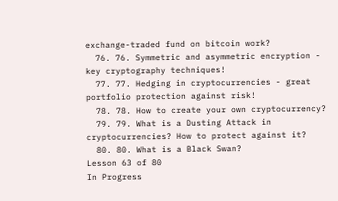exchange-traded fund on bitcoin work?
  76. 76. Symmetric and asymmetric encryption - key cryptography techniques!
  77. 77. Hedging in cryptocurrencies - great portfolio protection against risk!
  78. 78. How to create your own cryptocurrency?
  79. 79. What is a Dusting Attack in cryptocurrencies? How to protect against it?
  80. 80. What is a Black Swan?
Lesson 63 of 80
In Progress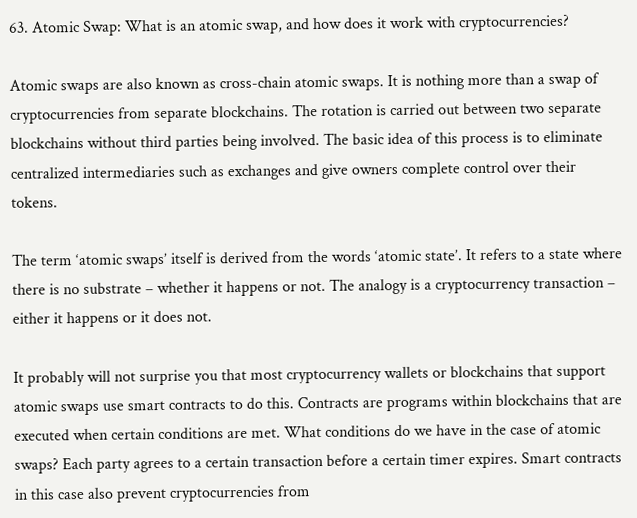63. Atomic Swap: What is an atomic swap, and how does it work with cryptocurrencies?

Atomic swaps are also known as cross-chain atomic swaps. It is nothing more than a swap of cryptocurrencies from separate blockchains. The rotation is carried out between two separate blockchains without third parties being involved. The basic idea of this process is to eliminate centralized intermediaries such as exchanges and give owners complete control over their tokens.

The term ‘atomic swaps’ itself is derived from the words ‘atomic state’. It refers to a state where there is no substrate – whether it happens or not. The analogy is a cryptocurrency transaction – either it happens or it does not.

It probably will not surprise you that most cryptocurrency wallets or blockchains that support atomic swaps use smart contracts to do this. Contracts are programs within blockchains that are executed when certain conditions are met. What conditions do we have in the case of atomic swaps? Each party agrees to a certain transaction before a certain timer expires. Smart contracts in this case also prevent cryptocurrencies from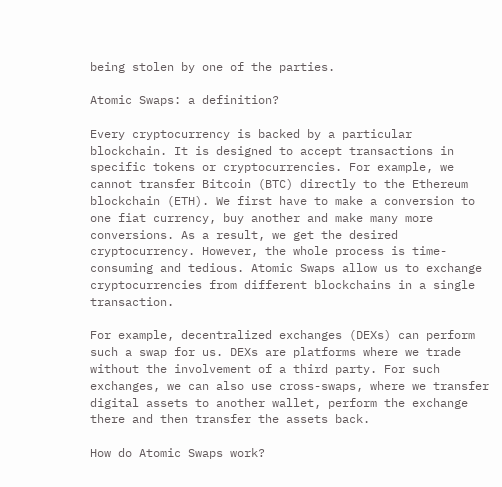being stolen by one of the parties.

Atomic Swaps: a definition?

Every cryptocurrency is backed by a particular blockchain. It is designed to accept transactions in specific tokens or cryptocurrencies. For example, we cannot transfer Bitcoin (BTC) directly to the Ethereum blockchain (ETH). We first have to make a conversion to one fiat currency, buy another and make many more conversions. As a result, we get the desired cryptocurrency. However, the whole process is time-consuming and tedious. Atomic Swaps allow us to exchange cryptocurrencies from different blockchains in a single transaction.

For example, decentralized exchanges (DEXs) can perform such a swap for us. DEXs are platforms where we trade without the involvement of a third party. For such exchanges, we can also use cross-swaps, where we transfer digital assets to another wallet, perform the exchange there and then transfer the assets back.

How do Atomic Swaps work?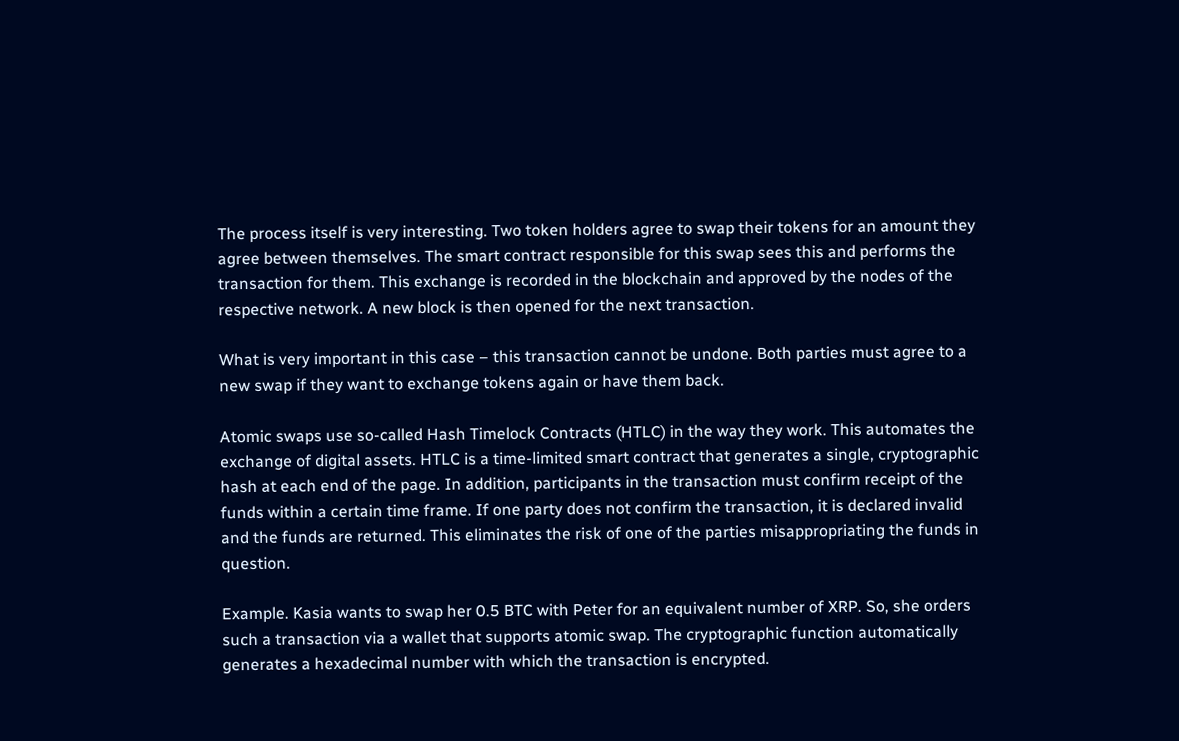The process itself is very interesting. Two token holders agree to swap their tokens for an amount they agree between themselves. The smart contract responsible for this swap sees this and performs the transaction for them. This exchange is recorded in the blockchain and approved by the nodes of the respective network. A new block is then opened for the next transaction.

What is very important in this case – this transaction cannot be undone. Both parties must agree to a new swap if they want to exchange tokens again or have them back.

Atomic swaps use so-called Hash Timelock Contracts (HTLC) in the way they work. This automates the exchange of digital assets. HTLC is a time-limited smart contract that generates a single, cryptographic hash at each end of the page. In addition, participants in the transaction must confirm receipt of the funds within a certain time frame. If one party does not confirm the transaction, it is declared invalid and the funds are returned. This eliminates the risk of one of the parties misappropriating the funds in question.

Example. Kasia wants to swap her 0.5 BTC with Peter for an equivalent number of XRP. So, she orders such a transaction via a wallet that supports atomic swap. The cryptographic function automatically generates a hexadecimal number with which the transaction is encrypted.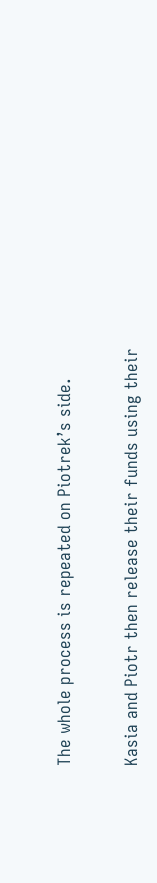The whole process is repeated on Piotrek’s side.

Kasia and Piotr then release their funds using their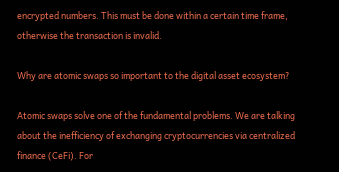encrypted numbers. This must be done within a certain time frame, otherwise the transaction is invalid.

Why are atomic swaps so important to the digital asset ecosystem?

Atomic swaps solve one of the fundamental problems. We are talking about the inefficiency of exchanging cryptocurrencies via centralized finance (CeFi). For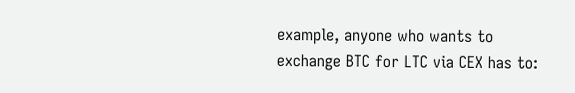example, anyone who wants to exchange BTC for LTC via CEX has to: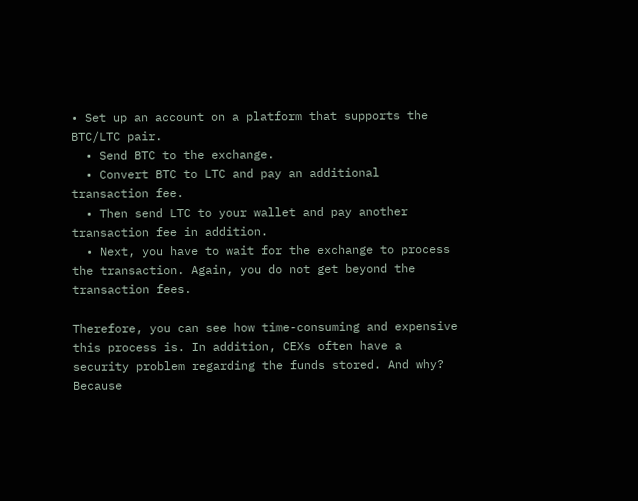• Set up an account on a platform that supports the BTC/LTC pair.
  • Send BTC to the exchange.
  • Convert BTC to LTC and pay an additional transaction fee.
  • Then send LTC to your wallet and pay another transaction fee in addition.
  • Next, you have to wait for the exchange to process the transaction. Again, you do not get beyond the transaction fees.

Therefore, you can see how time-consuming and expensive this process is. In addition, CEXs often have a security problem regarding the funds stored. And why? Because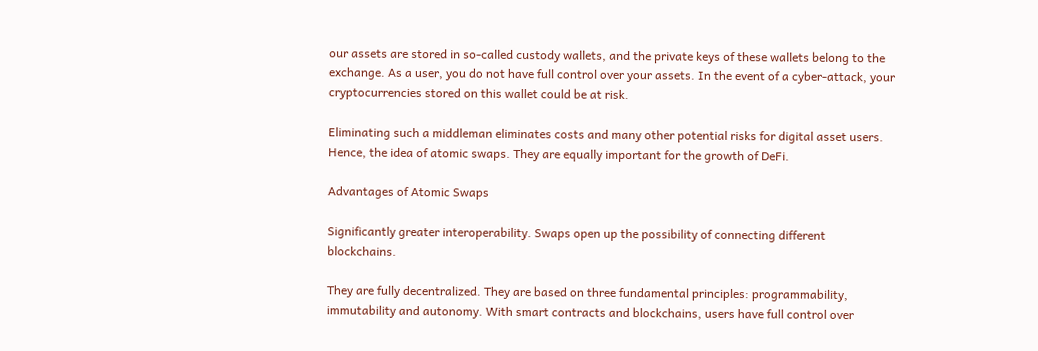our assets are stored in so-called custody wallets, and the private keys of these wallets belong to the exchange. As a user, you do not have full control over your assets. In the event of a cyber-attack, your cryptocurrencies stored on this wallet could be at risk.

Eliminating such a middleman eliminates costs and many other potential risks for digital asset users. Hence, the idea of atomic swaps. They are equally important for the growth of DeFi.

Advantages of Atomic Swaps

Significantly greater interoperability. Swaps open up the possibility of connecting different blockchains.

They are fully decentralized. They are based on three fundamental principles: programmability, immutability and autonomy. With smart contracts and blockchains, users have full control over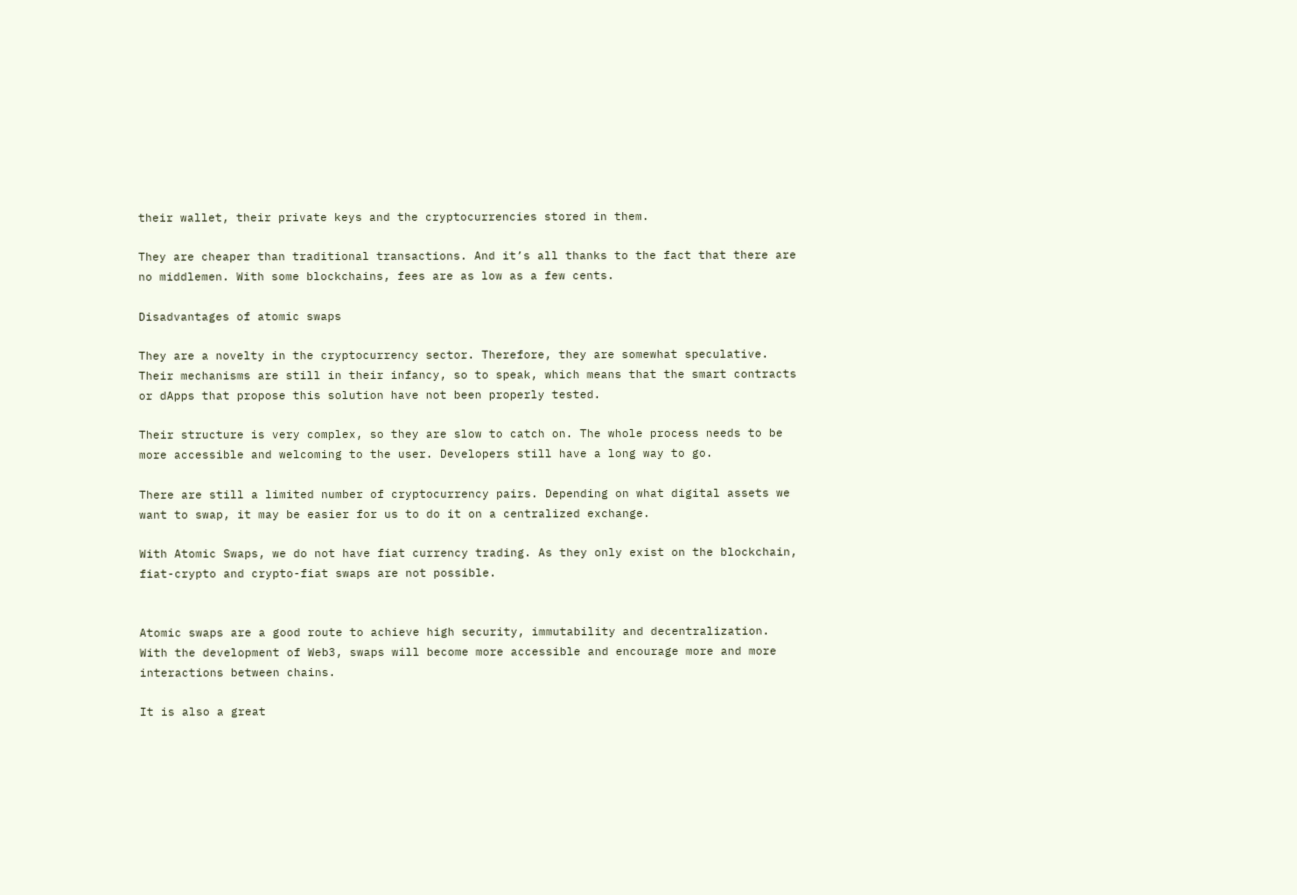their wallet, their private keys and the cryptocurrencies stored in them.

They are cheaper than traditional transactions. And it’s all thanks to the fact that there are no middlemen. With some blockchains, fees are as low as a few cents.

Disadvantages of atomic swaps

They are a novelty in the cryptocurrency sector. Therefore, they are somewhat speculative. Their mechanisms are still in their infancy, so to speak, which means that the smart contracts or dApps that propose this solution have not been properly tested.

Their structure is very complex, so they are slow to catch on. The whole process needs to be more accessible and welcoming to the user. Developers still have a long way to go.

There are still a limited number of cryptocurrency pairs. Depending on what digital assets we want to swap, it may be easier for us to do it on a centralized exchange.

With Atomic Swaps, we do not have fiat currency trading. As they only exist on the blockchain, fiat-crypto and crypto-fiat swaps are not possible.


Atomic swaps are a good route to achieve high security, immutability and decentralization. With the development of Web3, swaps will become more accessible and encourage more and more interactions between chains.

It is also a great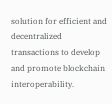solution for efficient and decentralized transactions to develop and promote blockchain interoperability.